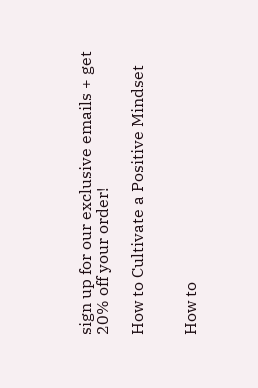sign up for our exclusive emails + get 20% off your order!

How to Cultivate a Positive Mindset


How to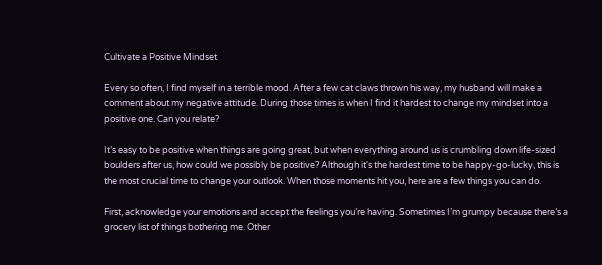Cultivate a Positive Mindset

Every so often, I find myself in a terrible mood. After a few cat claws thrown his way, my husband will make a comment about my negative attitude. During those times is when I find it hardest to change my mindset into a positive one. Can you relate?

It’s easy to be positive when things are going great, but when everything around us is crumbling down life-sized boulders after us, how could we possibly be positive? Although it's the hardest time to be happy-go-lucky, this is the most crucial time to change your outlook. When those moments hit you, here are a few things you can do.

First, acknowledge your emotions and accept the feelings you’re having. Sometimes I’m grumpy because there’s a grocery list of things bothering me. Other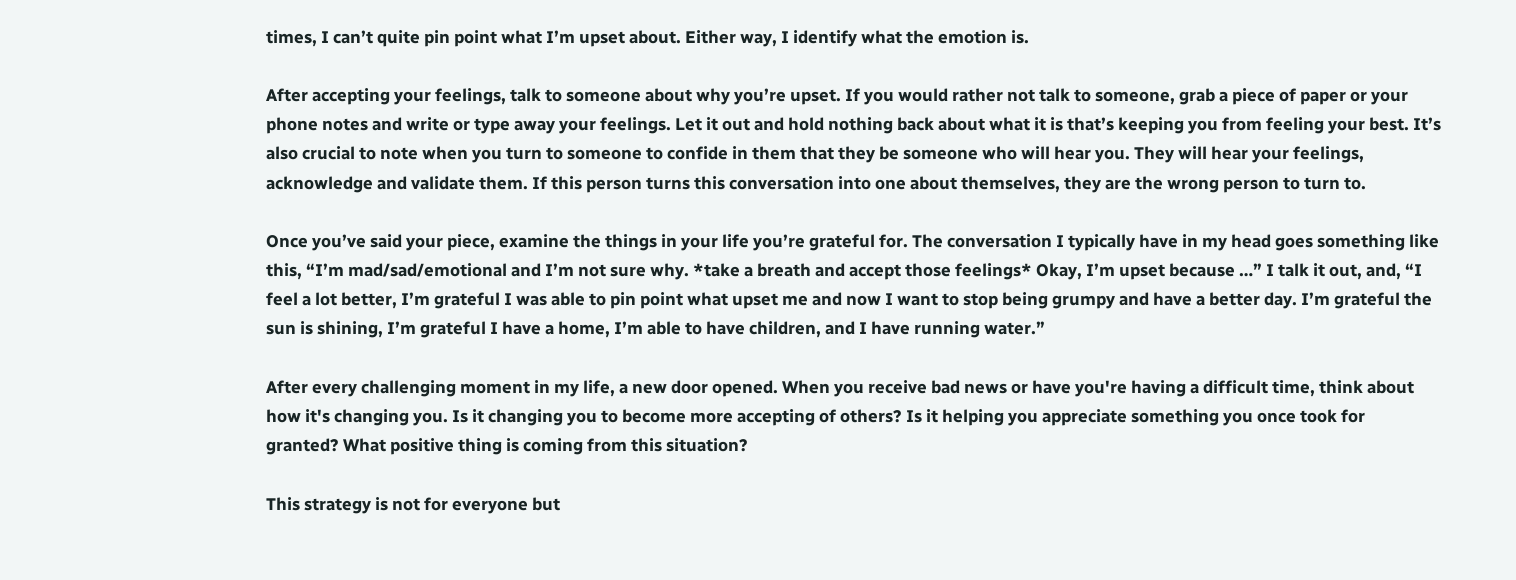times, I can’t quite pin point what I’m upset about. Either way, I identify what the emotion is.

After accepting your feelings, talk to someone about why you’re upset. If you would rather not talk to someone, grab a piece of paper or your phone notes and write or type away your feelings. Let it out and hold nothing back about what it is that’s keeping you from feeling your best. It’s also crucial to note when you turn to someone to confide in them that they be someone who will hear you. They will hear your feelings, acknowledge and validate them. If this person turns this conversation into one about themselves, they are the wrong person to turn to.

Once you’ve said your piece, examine the things in your life you’re grateful for. The conversation I typically have in my head goes something like this, “I’m mad/sad/emotional and I’m not sure why. *take a breath and accept those feelings* Okay, I’m upset because …” I talk it out, and, “I feel a lot better, I’m grateful I was able to pin point what upset me and now I want to stop being grumpy and have a better day. I’m grateful the sun is shining, I’m grateful I have a home, I’m able to have children, and I have running water.”

After every challenging moment in my life, a new door opened. When you receive bad news or have you're having a difficult time, think about how it's changing you. Is it changing you to become more accepting of others? Is it helping you appreciate something you once took for granted? What positive thing is coming from this situation?

This strategy is not for everyone but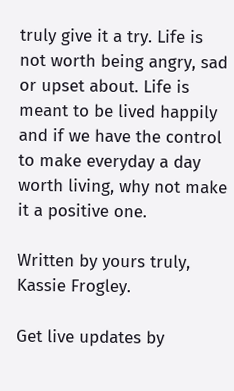truly give it a try. Life is not worth being angry, sad or upset about. Life is meant to be lived happily and if we have the control to make everyday a day worth living, why not make it a positive one.

Written by yours truly, Kassie Frogley.

Get live updates by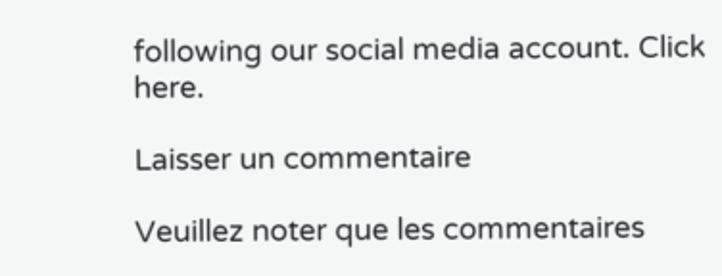following our social media account. Click here.

Laisser un commentaire

Veuillez noter que les commentaires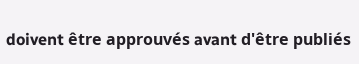doivent être approuvés avant d'être publiés